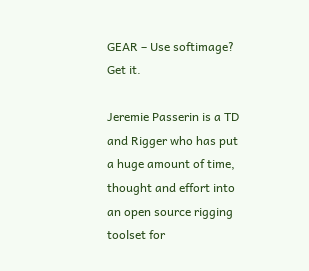GEAR – Use softimage? Get it.

Jeremie Passerin is a TD and Rigger who has put a huge amount of time, thought and effort into an open source rigging toolset for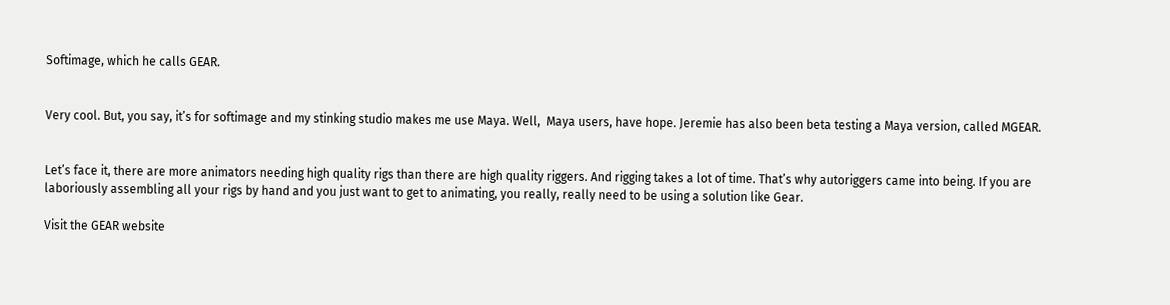Softimage, which he calls GEAR.


Very cool. But, you say, it’s for softimage and my stinking studio makes me use Maya. Well,  Maya users, have hope. Jeremie has also been beta testing a Maya version, called MGEAR.


Let’s face it, there are more animators needing high quality rigs than there are high quality riggers. And rigging takes a lot of time. That’s why autoriggers came into being. If you are laboriously assembling all your rigs by hand and you just want to get to animating, you really, really need to be using a solution like Gear.

Visit the GEAR website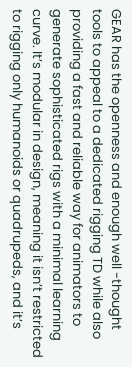GEAR has the openness and enough well -thought tools to appeal to a dedicated rigging TD while also providing a fast and reliable way for animators to generate sophisticated rigs with a minimal learning curve. It’s modular in design, meaning it isn’t restricted to rigging only humanoids or quadrupeds, and it’s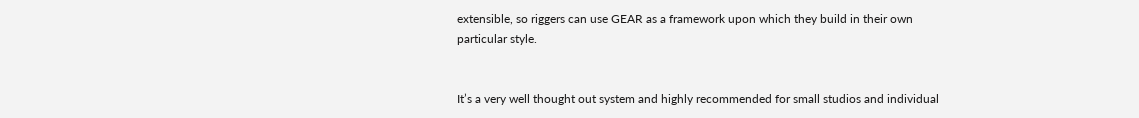extensible, so riggers can use GEAR as a framework upon which they build in their own particular style.


It’s a very well thought out system and highly recommended for small studios and individual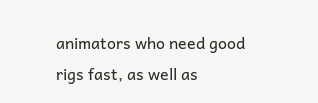animators who need good rigs fast, as well as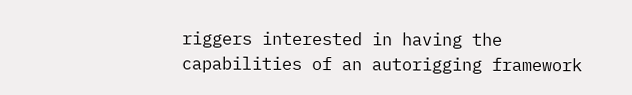riggers interested in having the capabilities of an autorigging framework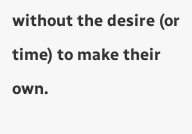without the desire (or time) to make their own.